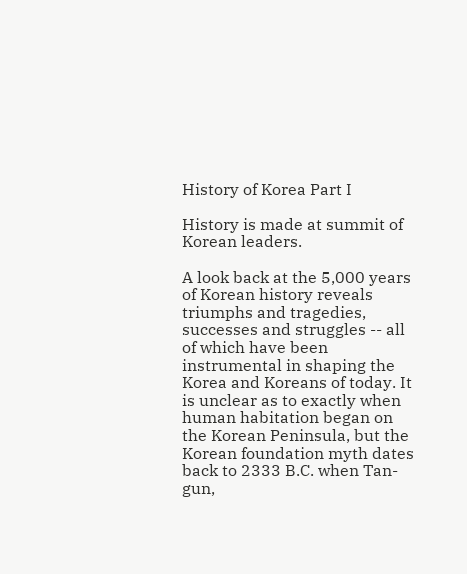History of Korea Part I

History is made at summit of Korean leaders.

A look back at the 5,000 years of Korean history reveals triumphs and tragedies, successes and struggles -- all of which have been instrumental in shaping the Korea and Koreans of today. It is unclear as to exactly when human habitation began on the Korean Peninsula, but the Korean foundation myth dates back to 2333 B.C. when Tan-gun,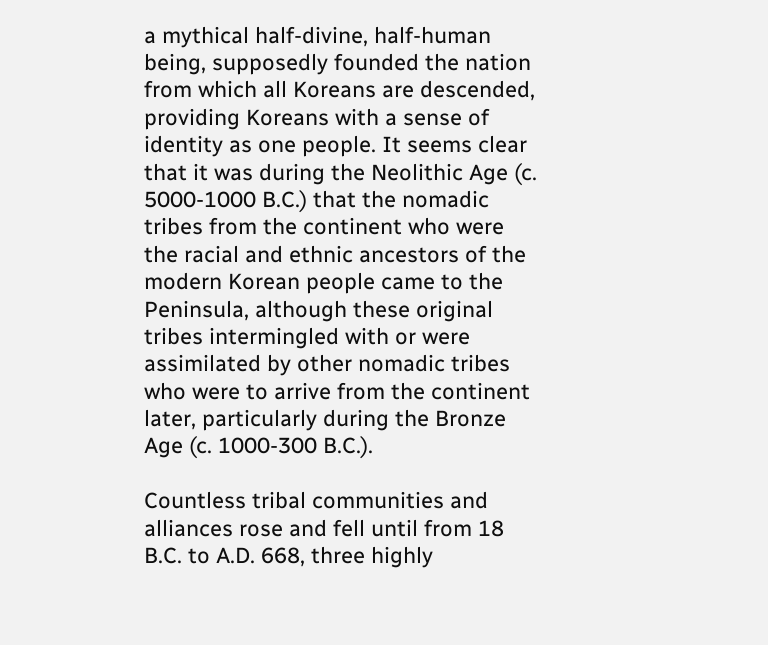a mythical half-divine, half-human being, supposedly founded the nation from which all Koreans are descended, providing Koreans with a sense of identity as one people. It seems clear that it was during the Neolithic Age (c. 5000-1000 B.C.) that the nomadic tribes from the continent who were the racial and ethnic ancestors of the modern Korean people came to the Peninsula, although these original tribes intermingled with or were assimilated by other nomadic tribes who were to arrive from the continent later, particularly during the Bronze Age (c. 1000-300 B.C.).

Countless tribal communities and alliances rose and fell until from 18 B.C. to A.D. 668, three highly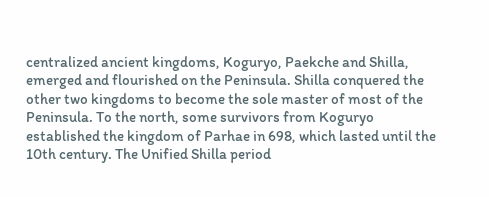centralized ancient kingdoms, Koguryo, Paekche and Shilla, emerged and flourished on the Peninsula. Shilla conquered the other two kingdoms to become the sole master of most of the Peninsula. To the north, some survivors from Koguryo established the kingdom of Parhae in 698, which lasted until the 10th century. The Unified Shilla period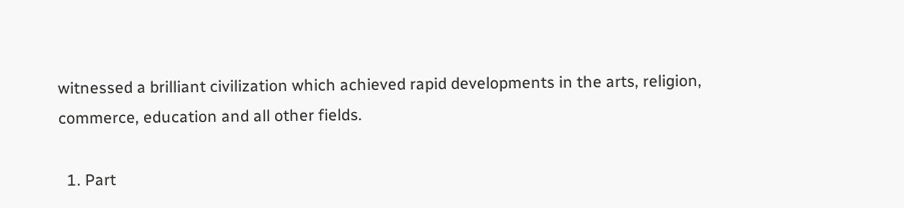witnessed a brilliant civilization which achieved rapid developments in the arts, religion, commerce, education and all other fields.

  1. Part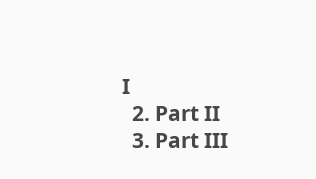I
  2. Part II
  3. Part III